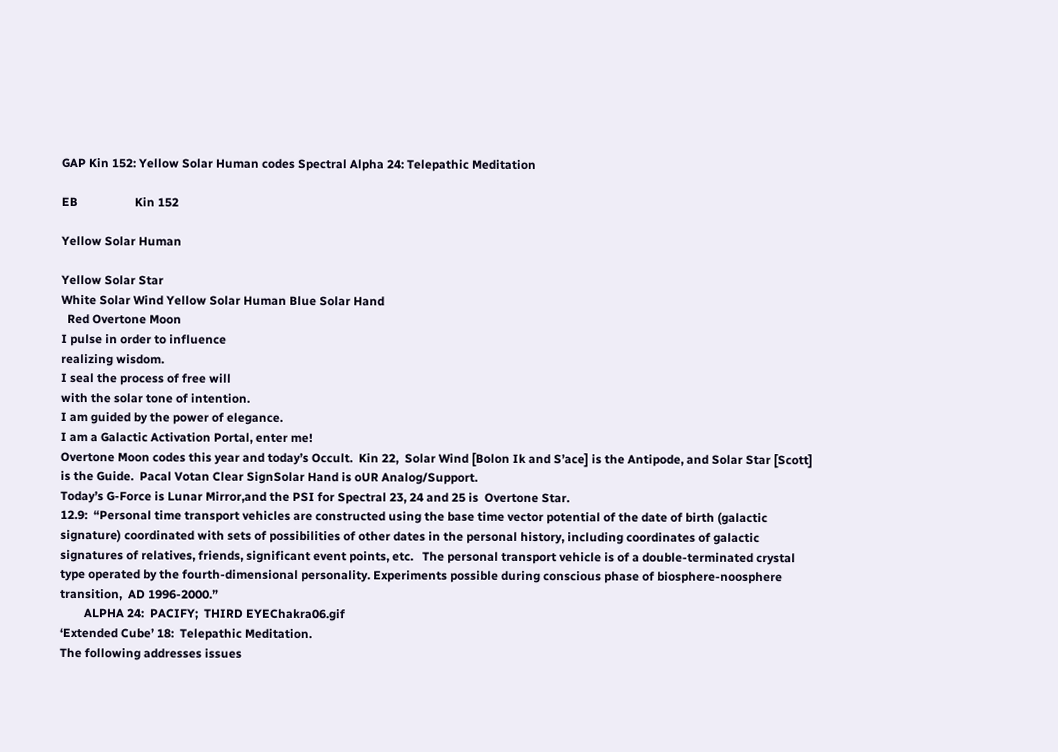GAP Kin 152: Yellow Solar Human codes Spectral Alpha 24: Telepathic Meditation

EB                   Kin 152

Yellow Solar Human

Yellow Solar Star
White Solar Wind Yellow Solar Human Blue Solar Hand
  Red Overtone Moon
I pulse in order to influence
realizing wisdom.
I seal the process of free will
with the solar tone of intention.
I am guided by the power of elegance.
I am a Galactic Activation Portal, enter me!
Overtone Moon codes this year and today’s Occult.  Kin 22,  Solar Wind [Bolon Ik and S’ace] is the Antipode, and Solar Star [Scott] is the Guide.  Pacal Votan Clear SignSolar Hand is oUR Analog/Support.
Today’s G-Force is Lunar Mirror,and the PSI for Spectral 23, 24 and 25 is  Overtone Star.
12.9:  “Personal time transport vehicles are constructed using the base time vector potential of the date of birth (galactic signature) coordinated with sets of possibilities of other dates in the personal history, including coordinates of galactic signatures of relatives, friends, significant event points, etc.   The personal transport vehicle is of a double-terminated crystal type operated by the fourth-dimensional personality. Experiments possible during conscious phase of biosphere-noosphere transition,  AD 1996-2000.”
        ALPHA 24:  PACIFY;  THIRD EYEChakra06.gif
‘Extended Cube’ 18:  Telepathic Meditation.
The following addresses issues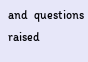and  questions raised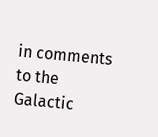in comments to the Galactic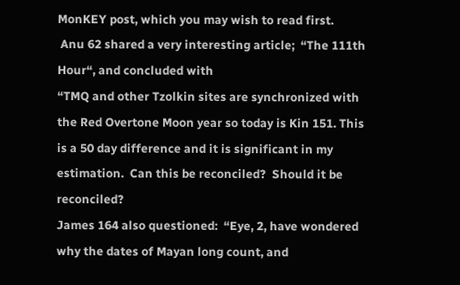MonKEY post, which you may wish to read first.
 Anu 62 shared a very interesting article;  “The 111th Hour“, and concluded with
“TMQ and other Tzolkin sites are synchronized with the Red Overtone Moon year so today is Kin 151. This is a 50 day difference and it is significant in my estimation.  Can this be reconciled?  Should it be reconciled?
James 164 also questioned:  “Eye, 2, have wondered why the dates of Mayan long count, and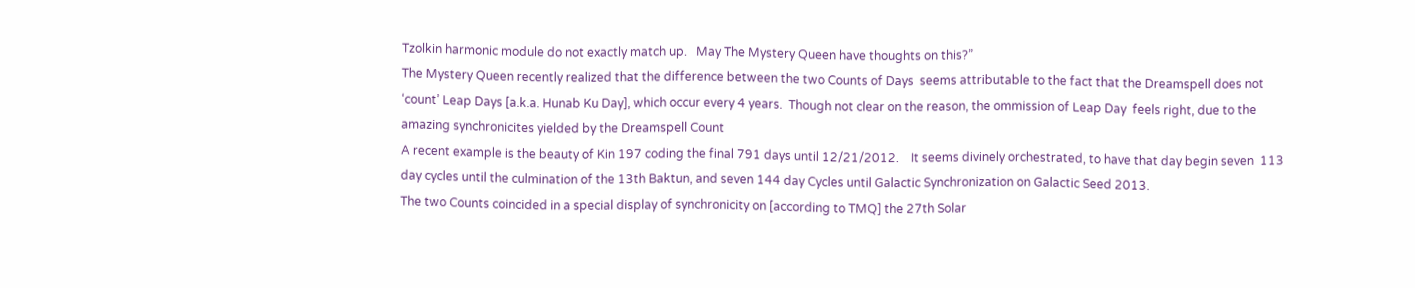Tzolkin harmonic module do not exactly match up.   May The Mystery Queen have thoughts on this?”
The Mystery Queen recently realized that the difference between the two Counts of Days  seems attributable to the fact that the Dreamspell does not ‘count’ Leap Days [a.k.a. Hunab Ku Day], which occur every 4 years.  Though not clear on the reason, the ommission of Leap Day  feels right, due to the amazing synchronicites yielded by the Dreamspell Count
A recent example is the beauty of Kin 197 coding the final 791 days until 12/21/2012.    It seems divinely orchestrated, to have that day begin seven  113 day cycles until the culmination of the 13th Baktun, and seven 144 day Cycles until Galactic Synchronization on Galactic Seed 2013.
The two Counts coincided in a special display of synchronicity on [according to TMQ] the 27th Solar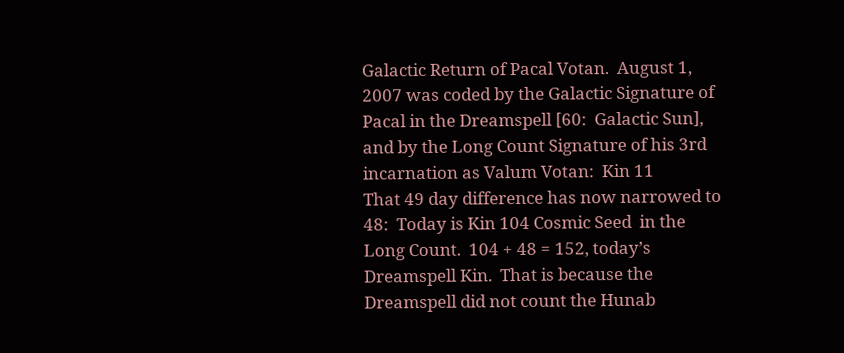Galactic Return of Pacal Votan.  August 1, 2007 was coded by the Galactic Signature of Pacal in the Dreamspell [60:  Galactic Sun], and by the Long Count Signature of his 3rd incarnation as Valum Votan:  Kin 11
That 49 day difference has now narrowed to 48:  Today is Kin 104 Cosmic Seed  in the Long Count.  104 + 48 = 152, today’s Dreamspell Kin.  That is because the Dreamspell did not count the Hunab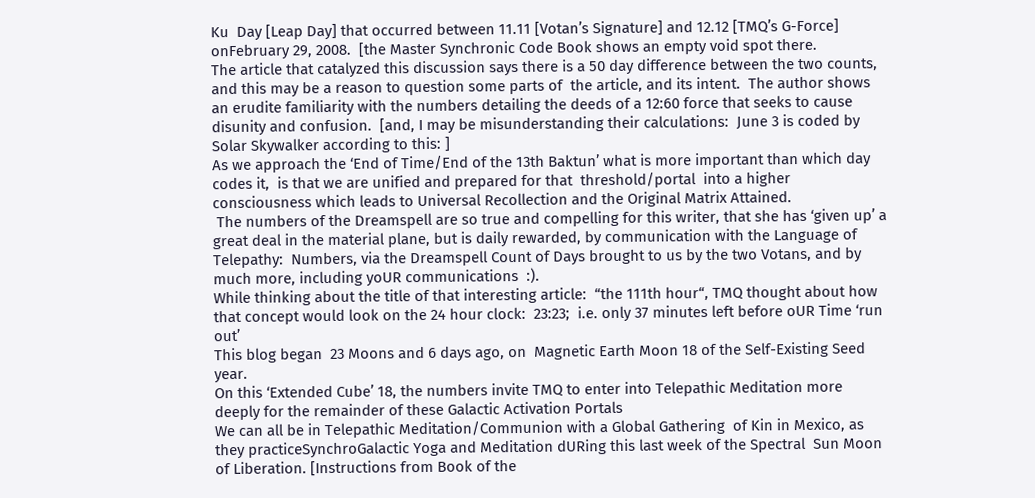Ku  Day [Leap Day] that occurred between 11.11 [Votan’s Signature] and 12.12 [TMQ’s G-Force] onFebruary 29, 2008.  [the Master Synchronic Code Book shows an empty void spot there.
The article that catalyzed this discussion says there is a 50 day difference between the two counts, and this may be a reason to question some parts of  the article, and its intent.  The author shows an erudite familiarity with the numbers detailing the deeds of a 12:60 force that seeks to cause disunity and confusion.  [and, I may be misunderstanding their calculations:  June 3 is coded by Solar Skywalker according to this: ]
As we approach the ‘End of Time/End of the 13th Baktun’ what is more important than which day codes it,  is that we are unified and prepared for that  threshold/portal  into a higher consciousness which leads to Universal Recollection and the Original Matrix Attained.
 The numbers of the Dreamspell are so true and compelling for this writer, that she has ‘given up’ a great deal in the material plane, but is daily rewarded, by communication with the Language of Telepathy:  Numbers, via the Dreamspell Count of Days brought to us by the two Votans, and by much more, including yoUR communications  :).
While thinking about the title of that interesting article:  “the 111th hour“, TMQ thought about how that concept would look on the 24 hour clock:  23:23;  i.e. only 37 minutes left before oUR Time ‘run out’
This blog began  23 Moons and 6 days ago, on  Magnetic Earth Moon 18 of the Self-Existing Seed year.
On this ‘Extended Cube’ 18, the numbers invite TMQ to enter into Telepathic Meditation more deeply for the remainder of these Galactic Activation Portals
We can all be in Telepathic Meditation/Communion with a Global Gathering  of Kin in Mexico, as they practiceSynchroGalactic Yoga and Meditation dURing this last week of the Spectral  Sun Moon of Liberation. [Instructions from Book of the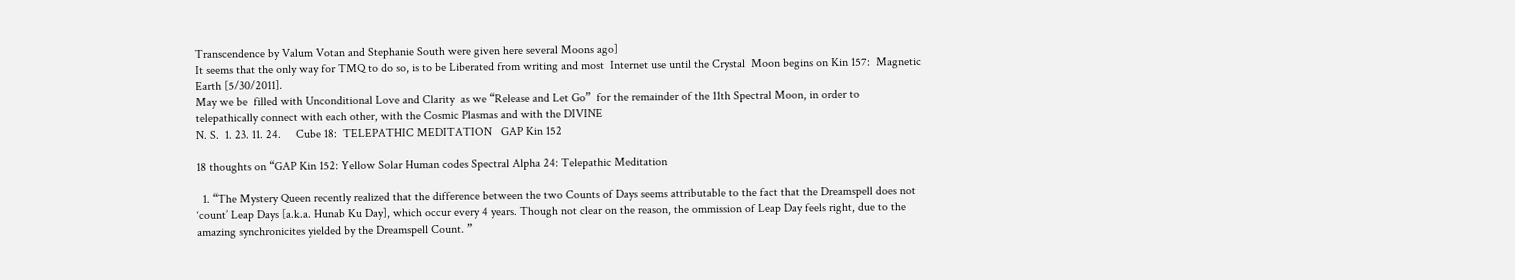Transcendence by Valum Votan and Stephanie South were given here several Moons ago]
It seems that the only way for TMQ to do so, is to be Liberated from writing and most  Internet use until the Crystal  Moon begins on Kin 157:  Magnetic Earth [5/30/2011].
May we be  filled with Unconditional Love and Clarity  as we “Release and Let Go”  for the remainder of the 11th Spectral Moon, in order to telepathically connect with each other, with the Cosmic Plasmas and with the DIVINE
N. S.  1. 23. 11. 24.     Cube 18:  TELEPATHIC MEDITATION   GAP Kin 152

18 thoughts on “GAP Kin 152: Yellow Solar Human codes Spectral Alpha 24: Telepathic Meditation

  1. “The Mystery Queen recently realized that the difference between the two Counts of Days seems attributable to the fact that the Dreamspell does not ‘count’ Leap Days [a.k.a. Hunab Ku Day], which occur every 4 years. Though not clear on the reason, the ommission of Leap Day feels right, due to the amazing synchronicites yielded by the Dreamspell Count. ”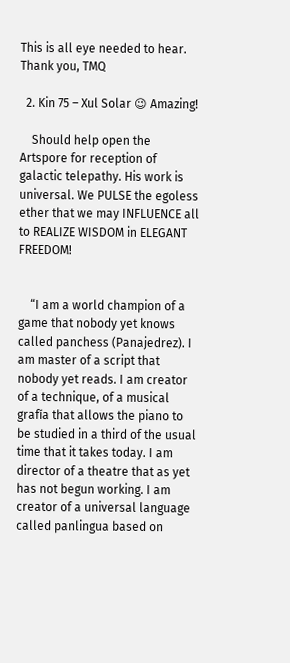This is all eye needed to hear. Thank you, TMQ

  2. Kin 75 – Xul Solar 😉 Amazing!

    Should help open the Artspore for reception of galactic telepathy. His work is universal. We PULSE the egoless ether that we may INFLUENCE all to REALIZE WISDOM in ELEGANT FREEDOM!


    “I am a world champion of a game that nobody yet knows called panchess (Panajedrez). I am master of a script that nobody yet reads. I am creator of a technique, of a musical grafía that allows the piano to be studied in a third of the usual time that it takes today. I am director of a theatre that as yet has not begun working. I am creator of a universal language called panlingua based on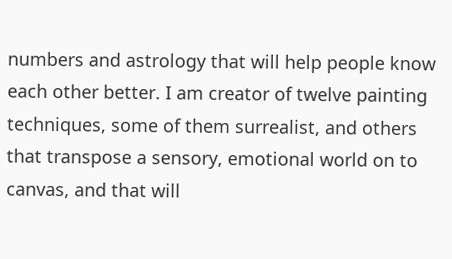numbers and astrology that will help people know each other better. I am creator of twelve painting techniques, some of them surrealist, and others that transpose a sensory, emotional world on to canvas, and that will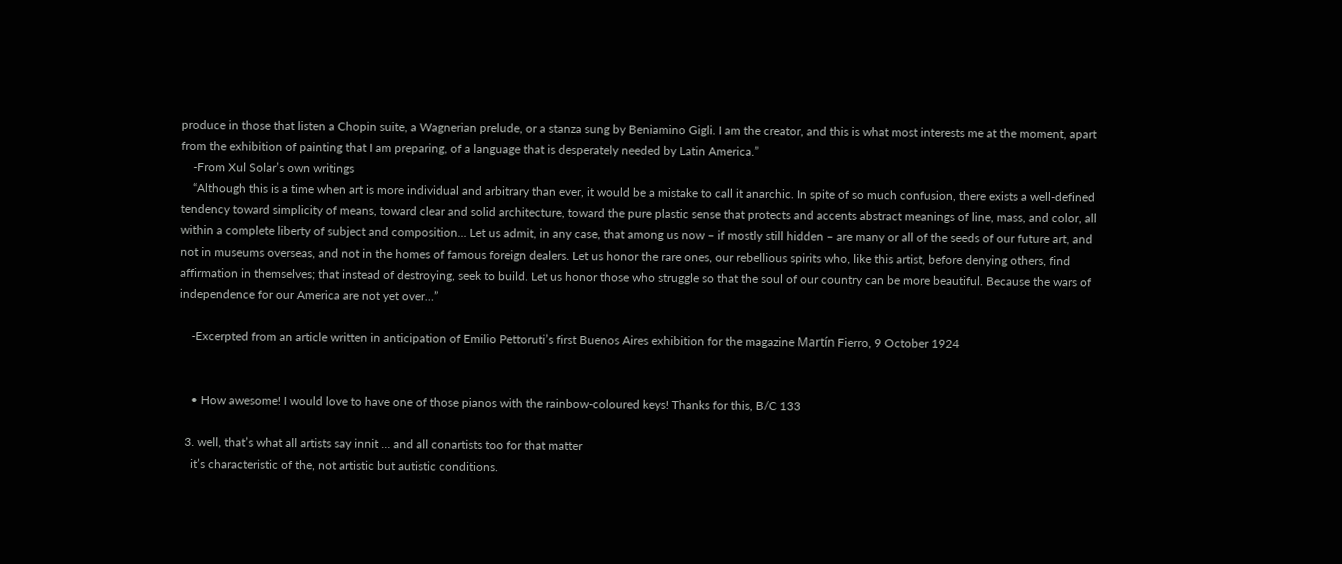produce in those that listen a Chopin suite, a Wagnerian prelude, or a stanza sung by Beniamino Gigli. I am the creator, and this is what most interests me at the moment, apart from the exhibition of painting that I am preparing, of a language that is desperately needed by Latin America.”
    -From Xul Solar’s own writings
    “Although this is a time when art is more individual and arbitrary than ever, it would be a mistake to call it anarchic. In spite of so much confusion, there exists a well-defined tendency toward simplicity of means, toward clear and solid architecture, toward the pure plastic sense that protects and accents abstract meanings of line, mass, and color, all within a complete liberty of subject and composition… Let us admit, in any case, that among us now – if mostly still hidden – are many or all of the seeds of our future art, and not in museums overseas, and not in the homes of famous foreign dealers. Let us honor the rare ones, our rebellious spirits who, like this artist, before denying others, find affirmation in themselves; that instead of destroying, seek to build. Let us honor those who struggle so that the soul of our country can be more beautiful. Because the wars of independence for our America are not yet over…”

    -Excerpted from an article written in anticipation of Emilio Pettoruti’s first Buenos Aires exhibition for the magazine Martín Fierro, 9 October 1924


    • How awesome! I would love to have one of those pianos with the rainbow-coloured keys! Thanks for this, B/C 133

  3. well, that’s what all artists say innit … and all conartists too for that matter
    it’s characteristic of the, not artistic but autistic conditions.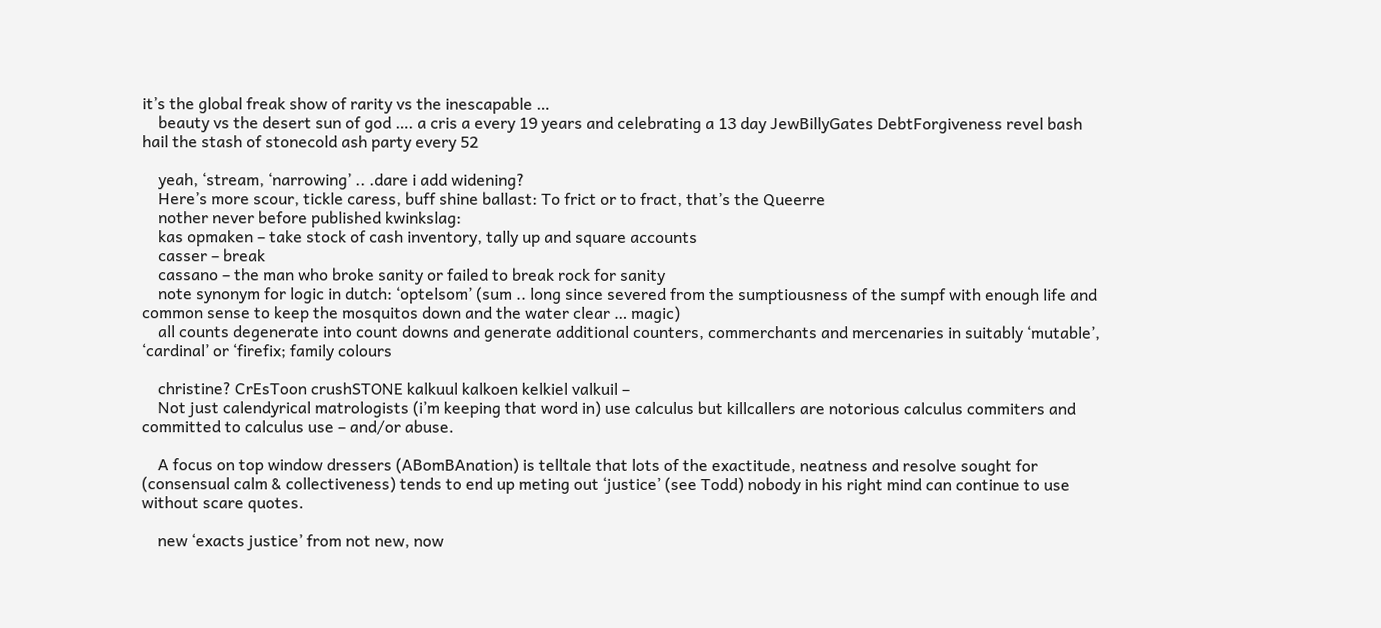it’s the global freak show of rarity vs the inescapable …
    beauty vs the desert sun of god …. a cris a every 19 years and celebrating a 13 day JewBillyGates DebtForgiveness revel bash hail the stash of stonecold ash party every 52

    yeah, ‘stream, ‘narrowing’ .. .dare i add widening?
    Here’s more scour, tickle caress, buff shine ballast: To frict or to fract, that’s the Queerre
    nother never before published kwinkslag:
    kas opmaken – take stock of cash inventory, tally up and square accounts
    casser – break
    cassano – the man who broke sanity or failed to break rock for sanity
    note synonym for logic in dutch: ‘optelsom’ (sum .. long since severed from the sumptiousness of the sumpf with enough life and common sense to keep the mosquitos down and the water clear … magic)
    all counts degenerate into count downs and generate additional counters, commerchants and mercenaries in suitably ‘mutable’, ‘cardinal’ or ‘firefix; family colours

    christine? CrEsToon crushSTONE kalkuul kalkoen kelkiel valkuil –
    Not just calendyrical matrologists (i’m keeping that word in) use calculus but killcallers are notorious calculus commiters and committed to calculus use – and/or abuse.

    A focus on top window dressers (ABomBAnation) is telltale that lots of the exactitude, neatness and resolve sought for (consensual calm & collectiveness) tends to end up meting out ‘justice’ (see Todd) nobody in his right mind can continue to use without scare quotes.

    new ‘exacts justice’ from not new, now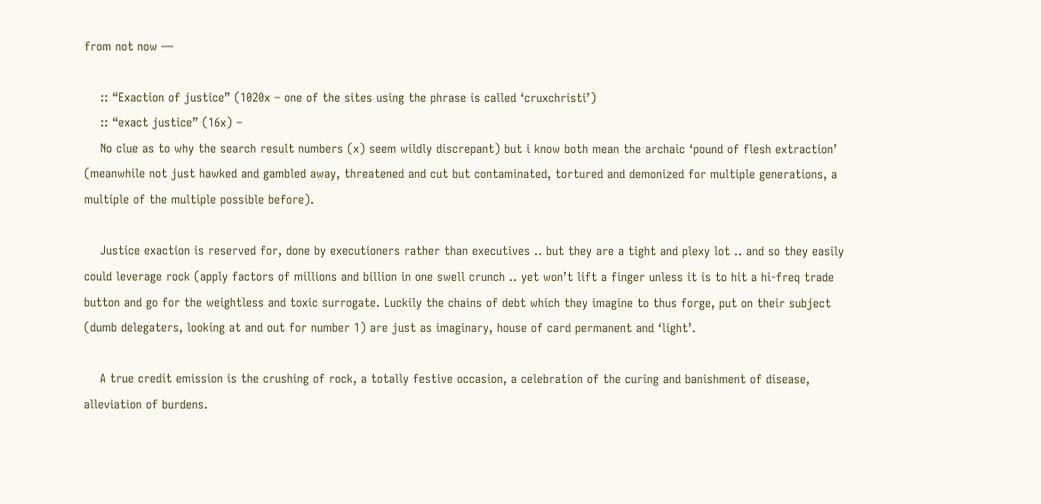from not now —

    :: “Exaction of justice” (1020x – one of the sites using the phrase is called ‘cruxchristi’)
    :: “exact justice” (16x) –
    No clue as to why the search result numbers (x) seem wildly discrepant) but i know both mean the archaic ‘pound of flesh extraction’ (meanwhile not just hawked and gambled away, threatened and cut but contaminated, tortured and demonized for multiple generations, a multiple of the multiple possible before).

    Justice exaction is reserved for, done by executioners rather than executives .. but they are a tight and plexy lot .. and so they easily could leverage rock (apply factors of millions and billion in one swell crunch .. yet won’t lift a finger unless it is to hit a hi-freq trade button and go for the weightless and toxic surrogate. Luckily the chains of debt which they imagine to thus forge, put on their subject (dumb delegaters, looking at and out for number 1) are just as imaginary, house of card permanent and ‘light’.

    A true credit emission is the crushing of rock, a totally festive occasion, a celebration of the curing and banishment of disease, alleviation of burdens.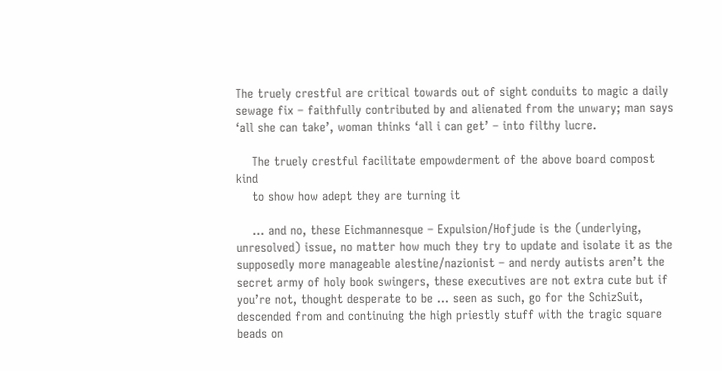The truely crestful are critical towards out of sight conduits to magic a daily sewage fix – faithfully contributed by and alienated from the unwary; man says ‘all she can take’, woman thinks ‘all i can get’ – into filthy lucre.

    The truely crestful facilitate empowderment of the above board compost kind
    to show how adept they are turning it

    … and no, these Eichmannesque – Expulsion/Hofjude is the (underlying, unresolved) issue, no matter how much they try to update and isolate it as the supposedly more manageable alestine/nazionist – and nerdy autists aren’t the secret army of holy book swingers, these executives are not extra cute but if you’re not, thought desperate to be … seen as such, go for the SchizSuit, descended from and continuing the high priestly stuff with the tragic square beads on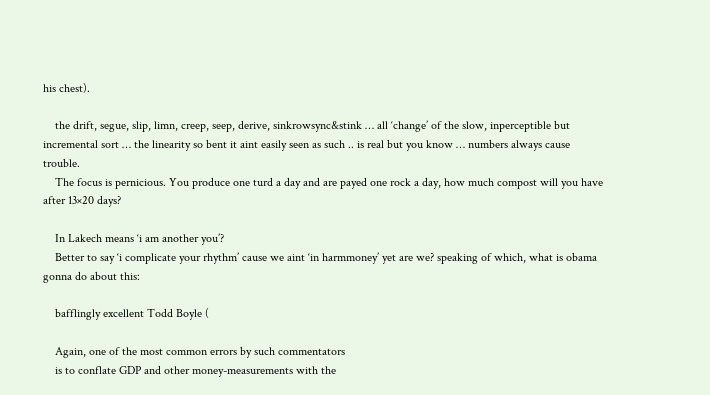his chest).

    the drift, segue, slip, limn, creep, seep, derive, sinkrowsync&stink … all ‘change’ of the slow, inperceptible but incremental sort … the linearity so bent it aint easily seen as such .. is real but you know … numbers always cause trouble.
    The focus is pernicious. You produce one turd a day and are payed one rock a day, how much compost will you have after 13×20 days?

    In Lakech means ‘i am another you’?
    Better to say ‘i complicate your rhythm’ cause we aint ‘in harmmoney’ yet are we? speaking of which, what is obama gonna do about this:

    bafflingly excellent Todd Boyle (

    Again, one of the most common errors by such commentators
    is to conflate GDP and other money-measurements with the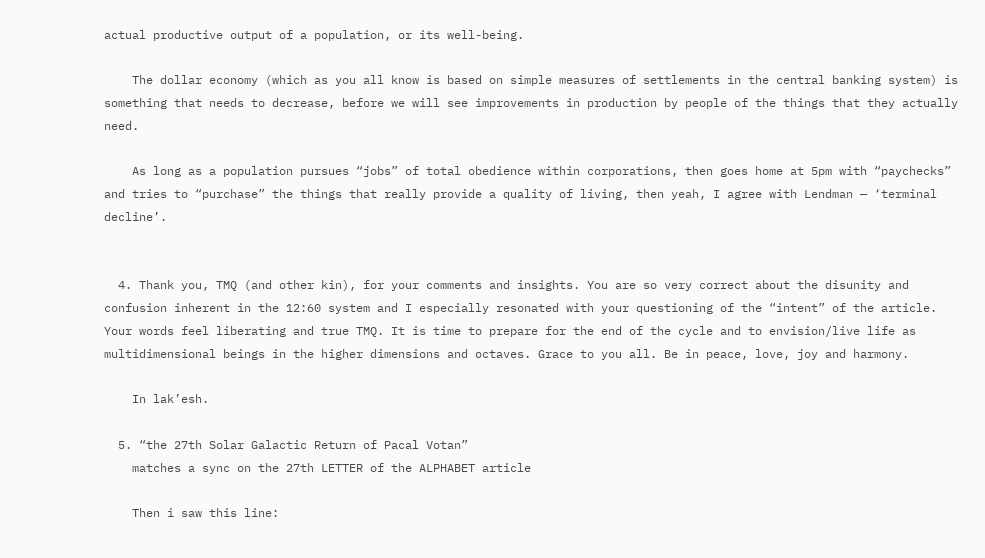actual productive output of a population, or its well-being.

    The dollar economy (which as you all know is based on simple measures of settlements in the central banking system) is something that needs to decrease, before we will see improvements in production by people of the things that they actually need.

    As long as a population pursues “jobs” of total obedience within corporations, then goes home at 5pm with “paychecks” and tries to “purchase” the things that really provide a quality of living, then yeah, I agree with Lendman — ‘terminal decline’.


  4. Thank you, TMQ (and other kin), for your comments and insights. You are so very correct about the disunity and confusion inherent in the 12:60 system and I especially resonated with your questioning of the “intent” of the article. Your words feel liberating and true TMQ. It is time to prepare for the end of the cycle and to envision/live life as multidimensional beings in the higher dimensions and octaves. Grace to you all. Be in peace, love, joy and harmony.

    In lak’esh.

  5. “the 27th Solar Galactic Return of Pacal Votan”
    matches a sync on the 27th LETTER of the ALPHABET article

    Then i saw this line: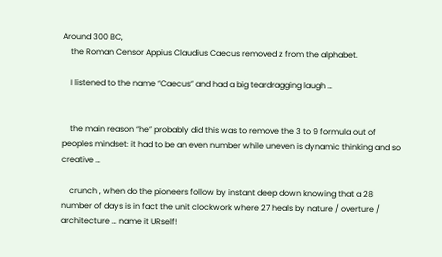Around 300 BC,
    the Roman Censor Appius Claudius Caecus removed z from the alphabet.

    I listened to the name “Caecus” and had a big teardragging laugh …


    the main reason “he” probably did this was to remove the 3 to 9 formula out of peoples mindset: it had to be an even number while uneven is dynamic thinking and so creative …

    crunch , when do the pioneers follow by instant deep down knowing that a 28 number of days is in fact the unit clockwork where 27 heals by nature / overture / architecture … name it URself!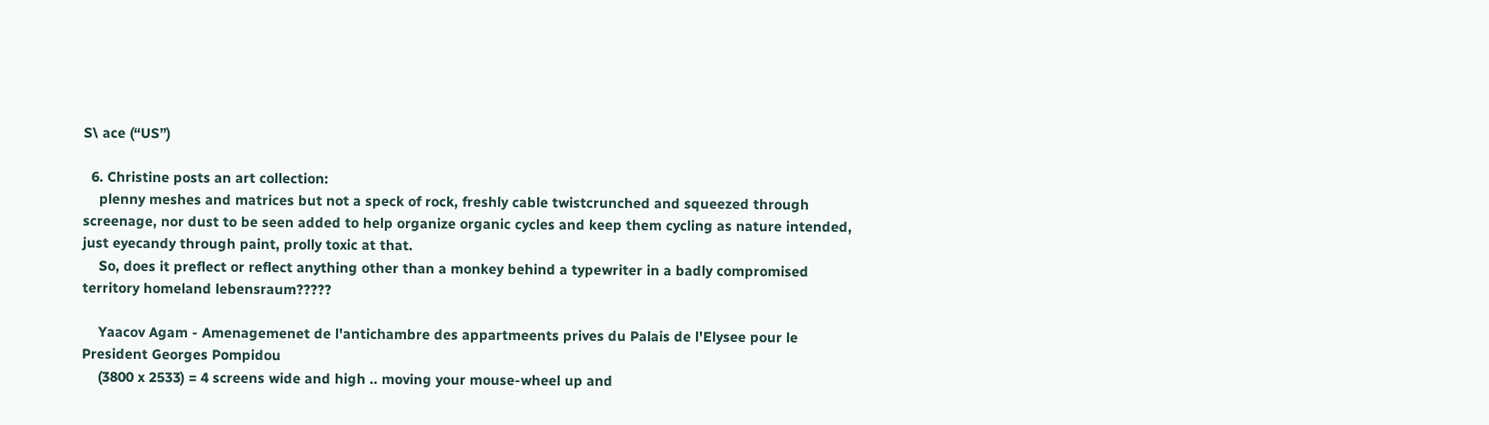S\ ace (“US”)

  6. Christine posts an art collection:
    plenny meshes and matrices but not a speck of rock, freshly cable twistcrunched and squeezed through screenage, nor dust to be seen added to help organize organic cycles and keep them cycling as nature intended, just eyecandy through paint, prolly toxic at that.
    So, does it preflect or reflect anything other than a monkey behind a typewriter in a badly compromised territory homeland lebensraum?????

    Yaacov Agam - Amenagemenet de l'antichambre des appartmeents prives du Palais de l'Elysee pour le President Georges Pompidou
    (3800 x 2533) = 4 screens wide and high .. moving your mouse-wheel up and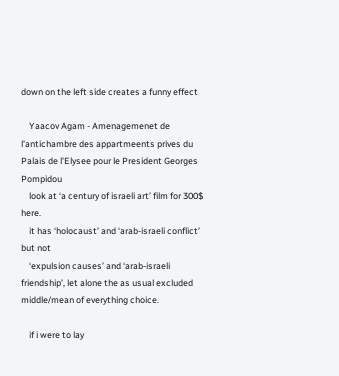down on the left side creates a funny effect

    Yaacov Agam - Amenagemenet de l'antichambre des appartmeents prives du Palais de l'Elysee pour le President Georges Pompidou
    look at ‘a century of israeli art’ film for 300$ here.
    it has ‘holocaust’ and ‘arab-israeli conflict’ but not
    ‘expulsion causes’ and ‘arab-israeli friendship’, let alone the as usual excluded middle/mean of everything choice.

    if i were to lay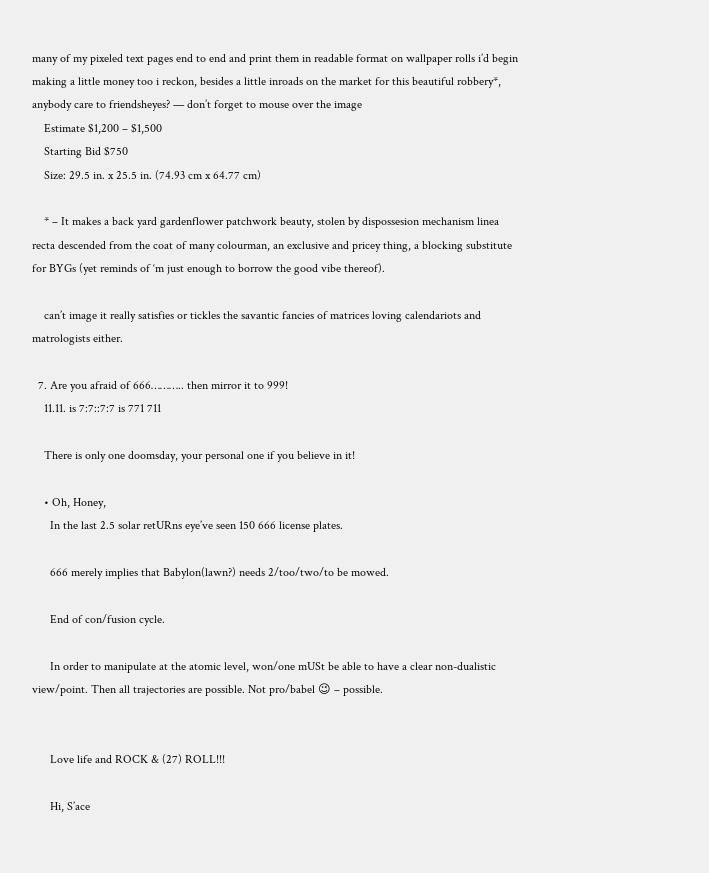many of my pixeled text pages end to end and print them in readable format on wallpaper rolls i’d begin making a little money too i reckon, besides a little inroads on the market for this beautiful robbery*, anybody care to friendsheyes? — don’t forget to mouse over the image
    Estimate $1,200 – $1,500
    Starting Bid $750
    Size: 29.5 in. x 25.5 in. (74.93 cm x 64.77 cm)

    * – It makes a back yard gardenflower patchwork beauty, stolen by dispossesion mechanism linea recta descended from the coat of many colourman, an exclusive and pricey thing, a blocking substitute for BYGs (yet reminds of ‘m just enough to borrow the good vibe thereof).

    can’t image it really satisfies or tickles the savantic fancies of matrices loving calendariots and matrologists either.

  7. Are you afraid of 666……….. then mirror it to 999!
    11.11. is 7:7::7:7 is 771 711

    There is only one doomsday, your personal one if you believe in it!

    • Oh, Honey,
      In the last 2.5 solar retURns eye’ve seen 150 666 license plates.

      666 merely implies that Babylon(lawn?) needs 2/too/two/to be mowed.

      End of con/fusion cycle.

      In order to manipulate at the atomic level, won/one mUSt be able to have a clear non-dualistic view/point. Then all trajectories are possible. Not pro/babel 😉 – possible.


      Love life and ROCK & (27) ROLL!!!

      Hi, S’ace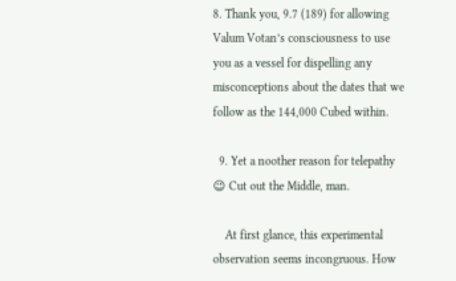8. Thank you, 9.7 (189) for allowing Valum Votan’s consciousness to use you as a vessel for dispelling any misconceptions about the dates that we follow as the 144,000 Cubed within.

  9. Yet a noother reason for telepathy 😉 Cut out the Middle, man.

    At first glance, this experimental observation seems incongruous. How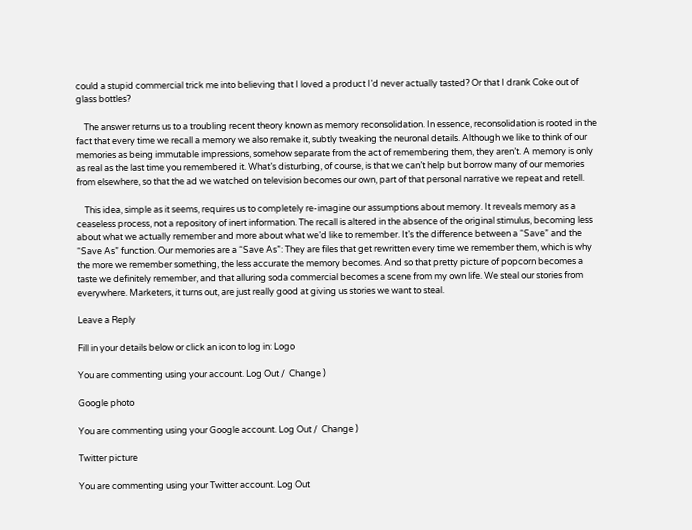could a stupid commercial trick me into believing that I loved a product I’d never actually tasted? Or that I drank Coke out of glass bottles?

    The answer returns us to a troubling recent theory known as memory reconsolidation. In essence, reconsolidation is rooted in the fact that every time we recall a memory we also remake it, subtly tweaking the neuronal details. Although we like to think of our memories as being immutable impressions, somehow separate from the act of remembering them, they aren’t. A memory is only as real as the last time you remembered it. What’s disturbing, of course, is that we can’t help but borrow many of our memories from elsewhere, so that the ad we watched on television becomes our own, part of that personal narrative we repeat and retell.

    This idea, simple as it seems, requires us to completely re-imagine our assumptions about memory. It reveals memory as a ceaseless process, not a repository of inert information. The recall is altered in the absence of the original stimulus, becoming less about what we actually remember and more about what we’d like to remember. It’s the difference between a “Save” and the “Save As” function. Our memories are a “Save As”: They are files that get rewritten every time we remember them, which is why the more we remember something, the less accurate the memory becomes. And so that pretty picture of popcorn becomes a taste we definitely remember, and that alluring soda commercial becomes a scene from my own life. We steal our stories from everywhere. Marketers, it turns out, are just really good at giving us stories we want to steal.

Leave a Reply

Fill in your details below or click an icon to log in: Logo

You are commenting using your account. Log Out /  Change )

Google photo

You are commenting using your Google account. Log Out /  Change )

Twitter picture

You are commenting using your Twitter account. Log Out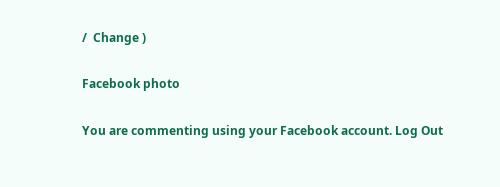/  Change )

Facebook photo

You are commenting using your Facebook account. Log Out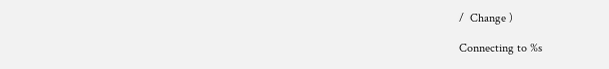/  Change )

Connecting to %s